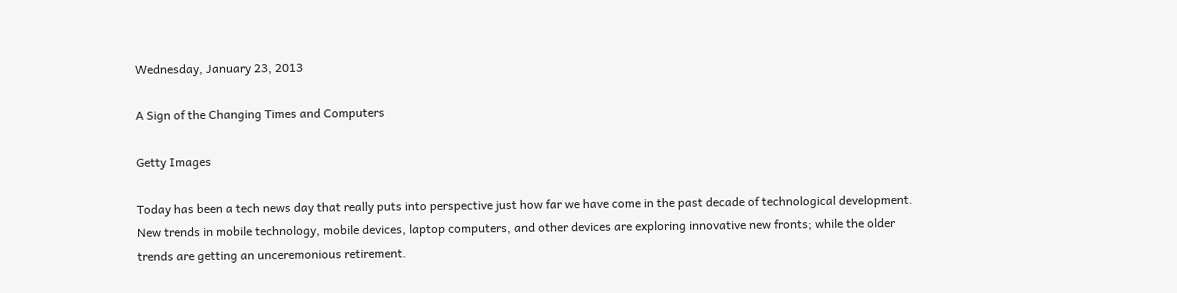Wednesday, January 23, 2013

A Sign of the Changing Times and Computers

Getty Images

Today has been a tech news day that really puts into perspective just how far we have come in the past decade of technological development. New trends in mobile technology, mobile devices, laptop computers, and other devices are exploring innovative new fronts; while the older trends are getting an unceremonious retirement.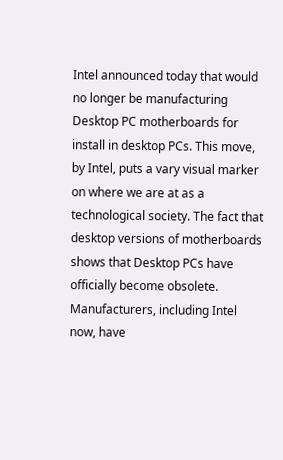Intel announced today that would no longer be manufacturing Desktop PC motherboards for install in desktop PCs. This move, by Intel, puts a vary visual marker on where we are at as a technological society. The fact that desktop versions of motherboards shows that Desktop PCs have officially become obsolete. Manufacturers, including Intel now, have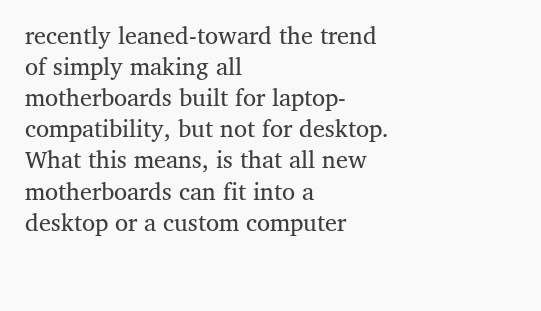recently leaned-toward the trend of simply making all motherboards built for laptop-compatibility, but not for desktop. What this means, is that all new motherboards can fit into a desktop or a custom computer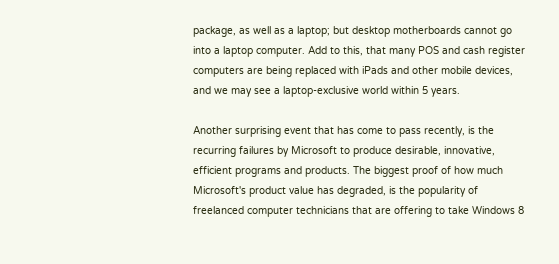package, as well as a laptop; but desktop motherboards cannot go into a laptop computer. Add to this, that many POS and cash register computers are being replaced with iPads and other mobile devices, and we may see a laptop-exclusive world within 5 years.

Another surprising event that has come to pass recently, is the recurring failures by Microsoft to produce desirable, innovative, efficient programs and products. The biggest proof of how much Microsoft's product value has degraded, is the popularity of freelanced computer technicians that are offering to take Windows 8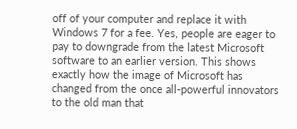off of your computer and replace it with Windows 7 for a fee. Yes, people are eager to pay to downgrade from the latest Microsoft software to an earlier version. This shows exactly how the image of Microsoft has changed from the once all-powerful innovators to the old man that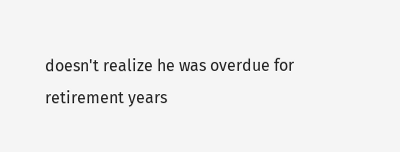doesn't realize he was overdue for retirement years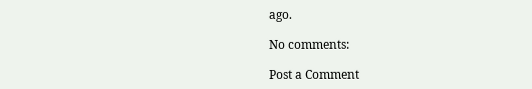ago.

No comments:

Post a Comment